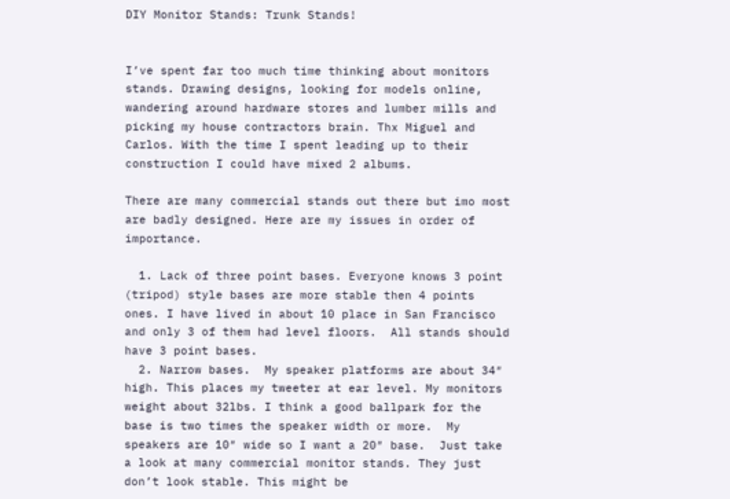DIY Monitor Stands: Trunk Stands!


I’ve spent far too much time thinking about monitors stands. Drawing designs, looking for models online, wandering around hardware stores and lumber mills and picking my house contractors brain. Thx Miguel and Carlos. With the time I spent leading up to their construction I could have mixed 2 albums.

There are many commercial stands out there but imo most are badly designed. Here are my issues in order of importance.

  1. Lack of three point bases. Everyone knows 3 point (tripod) style bases are more stable then 4 points ones. I have lived in about 10 place in San Francisco and only 3 of them had level floors.  All stands should have 3 point bases.
  2. Narrow bases.  My speaker platforms are about 34″ high. This places my tweeter at ear level. My monitors weight about 32lbs. I think a good ballpark for the base is two times the speaker width or more.  My speakers are 10″ wide so I want a 20″ base.  Just take a look at many commercial monitor stands. They just don’t look stable. This might be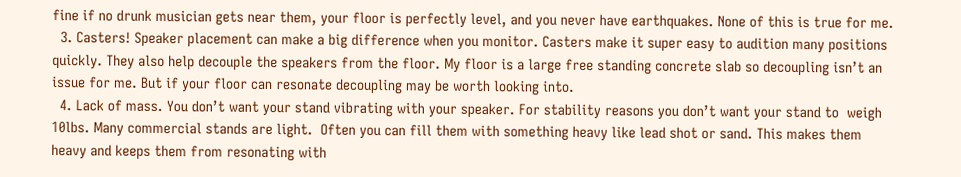fine if no drunk musician gets near them, your floor is perfectly level, and you never have earthquakes. None of this is true for me.
  3. Casters! Speaker placement can make a big difference when you monitor. Casters make it super easy to audition many positions quickly. They also help decouple the speakers from the floor. My floor is a large free standing concrete slab so decoupling isn’t an issue for me. But if your floor can resonate decoupling may be worth looking into.
  4. Lack of mass. You don’t want your stand vibrating with your speaker. For stability reasons you don’t want your stand to  weigh 10lbs. Many commercial stands are light.  Often you can fill them with something heavy like lead shot or sand. This makes them heavy and keeps them from resonating with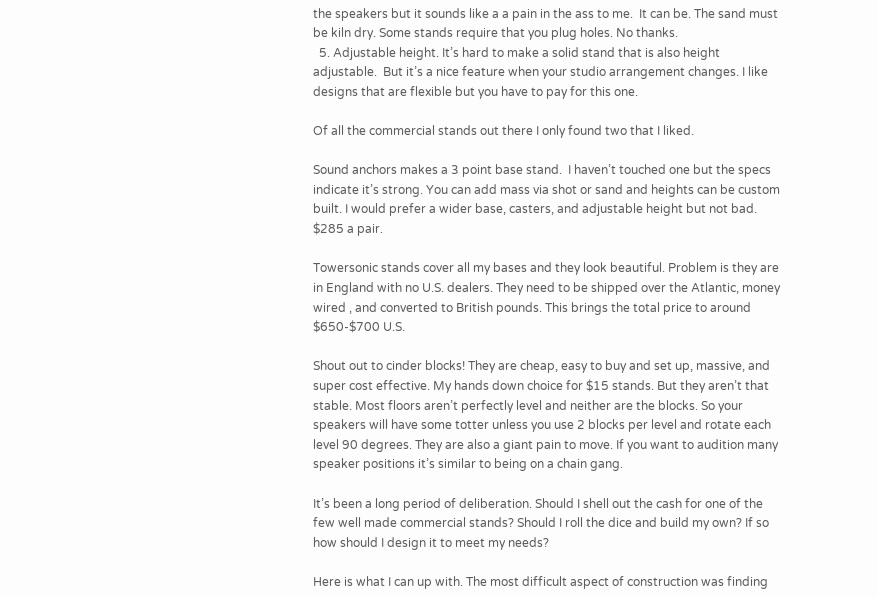the speakers but it sounds like a a pain in the ass to me.  It can be. The sand must be kiln dry. Some stands require that you plug holes. No thanks.
  5. Adjustable height. It’s hard to make a solid stand that is also height adjustable.  But it’s a nice feature when your studio arrangement changes. I like designs that are flexible but you have to pay for this one.

Of all the commercial stands out there I only found two that I liked.

Sound anchors makes a 3 point base stand.  I haven’t touched one but the specs indicate it’s strong. You can add mass via shot or sand and heights can be custom built. I would prefer a wider base, casters, and adjustable height but not bad. $285 a pair.

Towersonic stands cover all my bases and they look beautiful. Problem is they are in England with no U.S. dealers. They need to be shipped over the Atlantic, money wired , and converted to British pounds. This brings the total price to around $650-$700 U.S.

Shout out to cinder blocks! They are cheap, easy to buy and set up, massive, and super cost effective. My hands down choice for $15 stands. But they aren’t that stable. Most floors aren’t perfectly level and neither are the blocks. So your speakers will have some totter unless you use 2 blocks per level and rotate each level 90 degrees. They are also a giant pain to move. If you want to audition many speaker positions it’s similar to being on a chain gang.

It’s been a long period of deliberation. Should I shell out the cash for one of the few well made commercial stands? Should I roll the dice and build my own? If so how should I design it to meet my needs?

Here is what I can up with. The most difficult aspect of construction was finding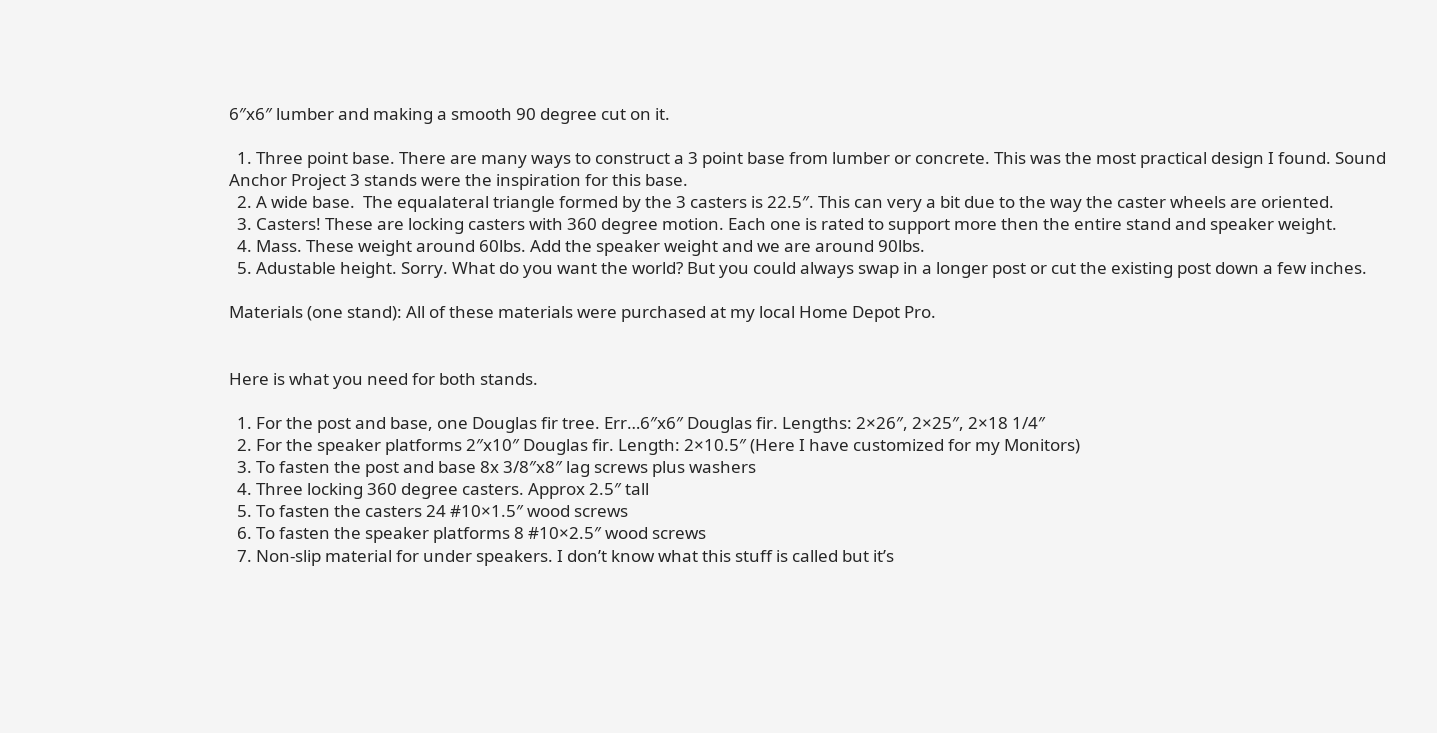6″x6″ lumber and making a smooth 90 degree cut on it.

  1. Three point base. There are many ways to construct a 3 point base from lumber or concrete. This was the most practical design I found. Sound Anchor Project 3 stands were the inspiration for this base.
  2. A wide base.  The equalateral triangle formed by the 3 casters is 22.5″. This can very a bit due to the way the caster wheels are oriented.
  3. Casters! These are locking casters with 360 degree motion. Each one is rated to support more then the entire stand and speaker weight.
  4. Mass. These weight around 60lbs. Add the speaker weight and we are around 90lbs.
  5. Adustable height. Sorry. What do you want the world? But you could always swap in a longer post or cut the existing post down a few inches.

Materials (one stand): All of these materials were purchased at my local Home Depot Pro.


Here is what you need for both stands.

  1. For the post and base, one Douglas fir tree. Err…6″x6″ Douglas fir. Lengths: 2×26″, 2×25″, 2×18 1/4″
  2. For the speaker platforms 2″x10″ Douglas fir. Length: 2×10.5″ (Here I have customized for my Monitors)
  3. To fasten the post and base 8x 3/8″x8″ lag screws plus washers
  4. Three locking 360 degree casters. Approx 2.5″ tall
  5. To fasten the casters 24 #10×1.5″ wood screws
  6. To fasten the speaker platforms 8 #10×2.5″ wood screws
  7. Non-slip material for under speakers. I don’t know what this stuff is called but it’s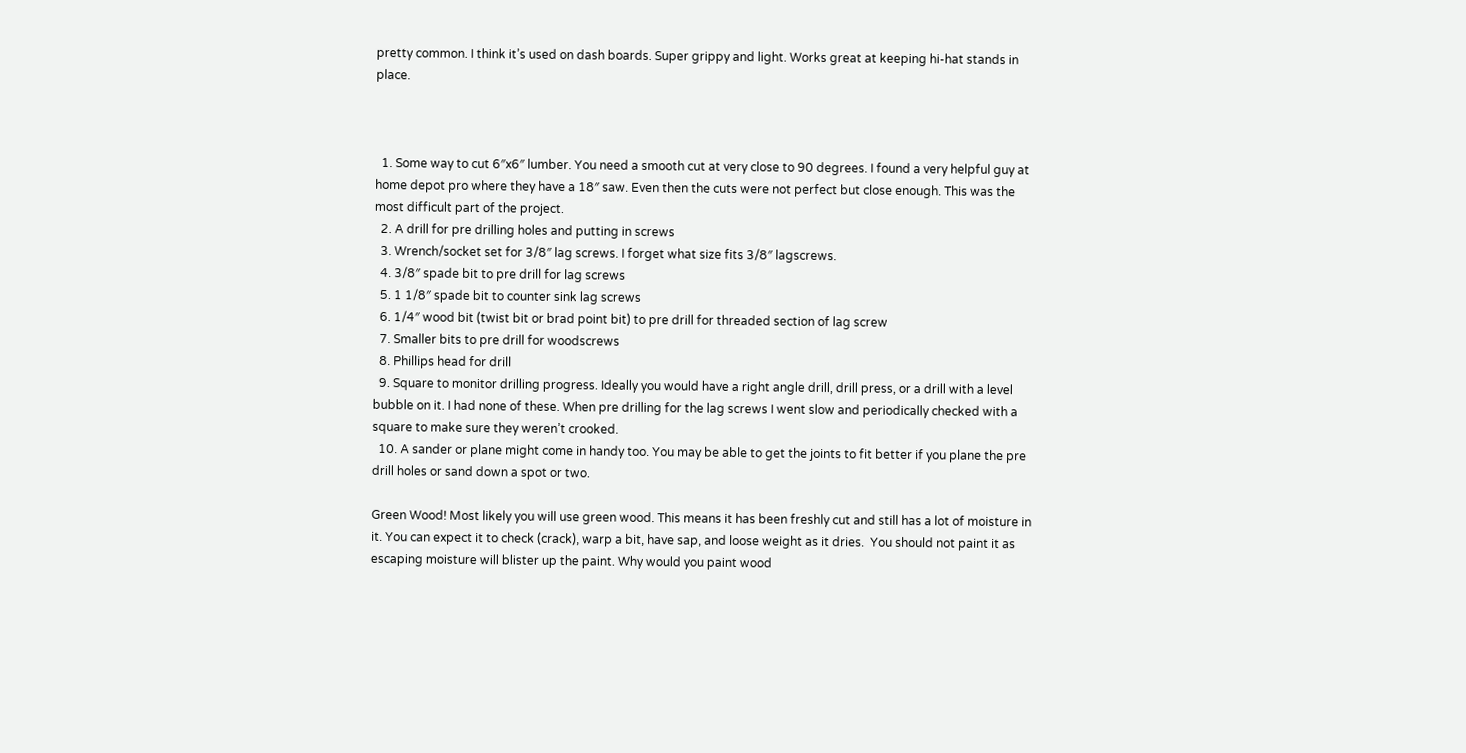pretty common. I think it’s used on dash boards. Super grippy and light. Works great at keeping hi-hat stands in place.



  1. Some way to cut 6″x6″ lumber. You need a smooth cut at very close to 90 degrees. I found a very helpful guy at home depot pro where they have a 18″ saw. Even then the cuts were not perfect but close enough. This was the most difficult part of the project.
  2. A drill for pre drilling holes and putting in screws
  3. Wrench/socket set for 3/8″ lag screws. I forget what size fits 3/8″ lagscrews.
  4. 3/8″ spade bit to pre drill for lag screws
  5. 1 1/8″ spade bit to counter sink lag screws
  6. 1/4″ wood bit (twist bit or brad point bit) to pre drill for threaded section of lag screw
  7. Smaller bits to pre drill for woodscrews
  8. Phillips head for drill
  9. Square to monitor drilling progress. Ideally you would have a right angle drill, drill press, or a drill with a level bubble on it. I had none of these. When pre drilling for the lag screws I went slow and periodically checked with a square to make sure they weren’t crooked.
  10. A sander or plane might come in handy too. You may be able to get the joints to fit better if you plane the pre drill holes or sand down a spot or two.

Green Wood! Most likely you will use green wood. This means it has been freshly cut and still has a lot of moisture in it. You can expect it to check (crack), warp a bit, have sap, and loose weight as it dries.  You should not paint it as escaping moisture will blister up the paint. Why would you paint wood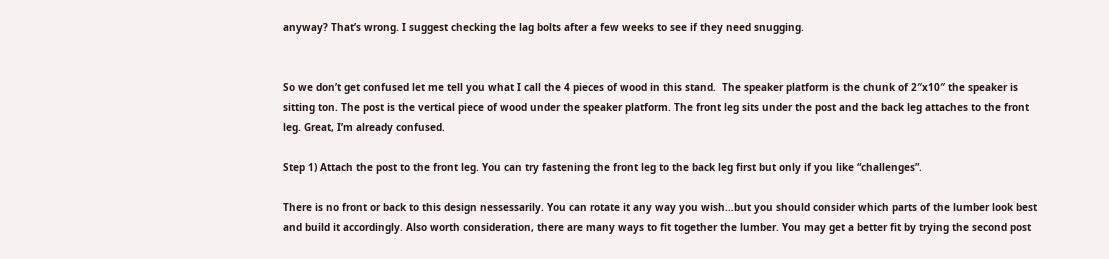anyway? That’s wrong. I suggest checking the lag bolts after a few weeks to see if they need snugging.


So we don’t get confused let me tell you what I call the 4 pieces of wood in this stand.  The speaker platform is the chunk of 2″x10″ the speaker is sitting ton. The post is the vertical piece of wood under the speaker platform. The front leg sits under the post and the back leg attaches to the front leg. Great, I’m already confused.

Step 1) Attach the post to the front leg. You can try fastening the front leg to the back leg first but only if you like “challenges”.

There is no front or back to this design nessessarily. You can rotate it any way you wish…but you should consider which parts of the lumber look best and build it accordingly. Also worth consideration, there are many ways to fit together the lumber. You may get a better fit by trying the second post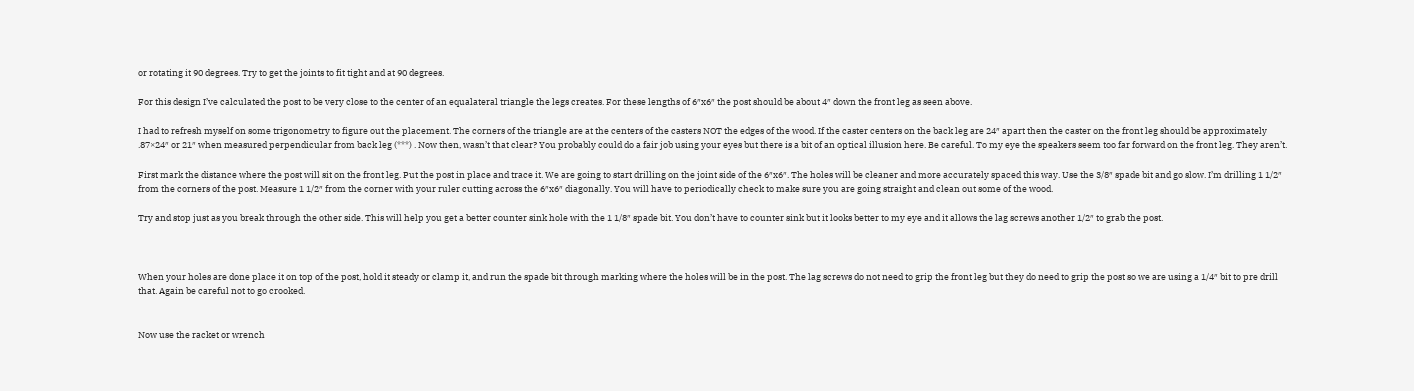or rotating it 90 degrees. Try to get the joints to fit tight and at 90 degrees.

For this design I’ve calculated the post to be very close to the center of an equalateral triangle the legs creates. For these lengths of 6″x6″ the post should be about 4″ down the front leg as seen above.

I had to refresh myself on some trigonometry to figure out the placement. The corners of the triangle are at the centers of the casters NOT the edges of the wood. If the caster centers on the back leg are 24″ apart then the caster on the front leg should be approximately .87×24″ or 21″ when measured perpendicular from back leg (***) . Now then, wasn’t that clear? You probably could do a fair job using your eyes but there is a bit of an optical illusion here. Be careful. To my eye the speakers seem too far forward on the front leg. They aren’t.

First mark the distance where the post will sit on the front leg. Put the post in place and trace it. We are going to start drilling on the joint side of the 6″x6″. The holes will be cleaner and more accurately spaced this way. Use the 3/8″ spade bit and go slow. I’m drilling 1 1/2″ from the corners of the post. Measure 1 1/2″ from the corner with your ruler cutting across the 6″x6″ diagonally. You will have to periodically check to make sure you are going straight and clean out some of the wood.

Try and stop just as you break through the other side. This will help you get a better counter sink hole with the 1 1/8″ spade bit. You don’t have to counter sink but it looks better to my eye and it allows the lag screws another 1/2″ to grab the post.



When your holes are done place it on top of the post, hold it steady or clamp it, and run the spade bit through marking where the holes will be in the post. The lag screws do not need to grip the front leg but they do need to grip the post so we are using a 1/4″ bit to pre drill that. Again be careful not to go crooked.


Now use the racket or wrench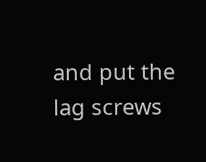and put the lag screws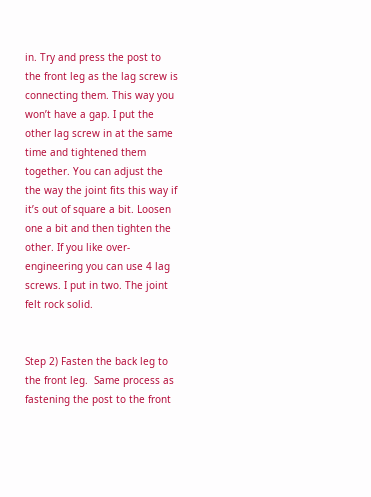in. Try and press the post to the front leg as the lag screw is connecting them. This way you won’t have a gap. I put the other lag screw in at the same time and tightened them together. You can adjust the the way the joint fits this way if it’s out of square a bit. Loosen one a bit and then tighten the other. If you like over-engineering you can use 4 lag screws. I put in two. The joint felt rock solid.


Step 2) Fasten the back leg to the front leg.  Same process as fastening the post to the front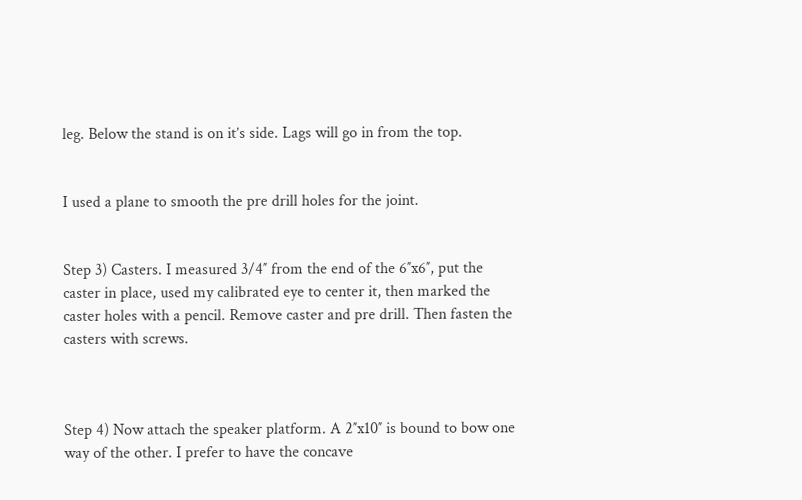leg. Below the stand is on it’s side. Lags will go in from the top.


I used a plane to smooth the pre drill holes for the joint.


Step 3) Casters. I measured 3/4″ from the end of the 6″x6″, put the caster in place, used my calibrated eye to center it, then marked the caster holes with a pencil. Remove caster and pre drill. Then fasten the casters with screws.



Step 4) Now attach the speaker platform. A 2″x10″ is bound to bow one way of the other. I prefer to have the concave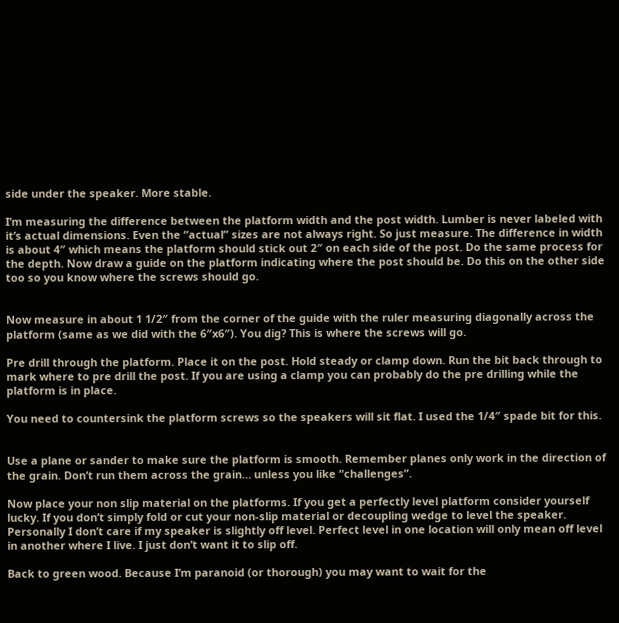side under the speaker. More stable.

I’m measuring the difference between the platform width and the post width. Lumber is never labeled with it’s actual dimensions. Even the “actual” sizes are not always right. So just measure. The difference in width is about 4″ which means the platform should stick out 2″ on each side of the post. Do the same process for the depth. Now draw a guide on the platform indicating where the post should be. Do this on the other side too so you know where the screws should go.


Now measure in about 1 1/2″ from the corner of the guide with the ruler measuring diagonally across the platform (same as we did with the 6″x6″). You dig? This is where the screws will go.

Pre drill through the platform. Place it on the post. Hold steady or clamp down. Run the bit back through to mark where to pre drill the post. If you are using a clamp you can probably do the pre drilling while the platform is in place.

You need to countersink the platform screws so the speakers will sit flat. I used the 1/4″ spade bit for this.


Use a plane or sander to make sure the platform is smooth. Remember planes only work in the direction of the grain. Don’t run them across the grain… unless you like “challenges”.

Now place your non slip material on the platforms. If you get a perfectly level platform consider yourself lucky. If you don’t simply fold or cut your non-slip material or decoupling wedge to level the speaker. Personally I don’t care if my speaker is slightly off level. Perfect level in one location will only mean off level in another where I live. I just don’t want it to slip off.

Back to green wood. Because I’m paranoid (or thorough) you may want to wait for the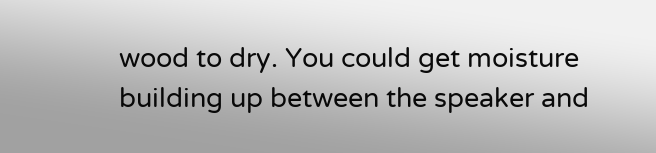wood to dry. You could get moisture building up between the speaker and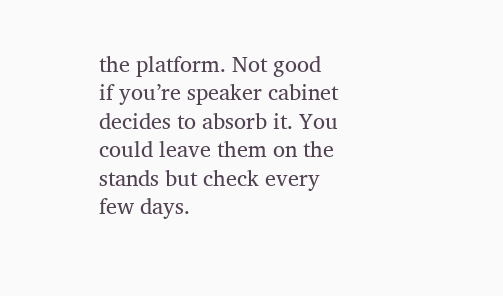the platform. Not good if you’re speaker cabinet decides to absorb it. You could leave them on the stands but check every few days.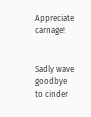Appreciate carnage!


Sadly wave goodbye to cinder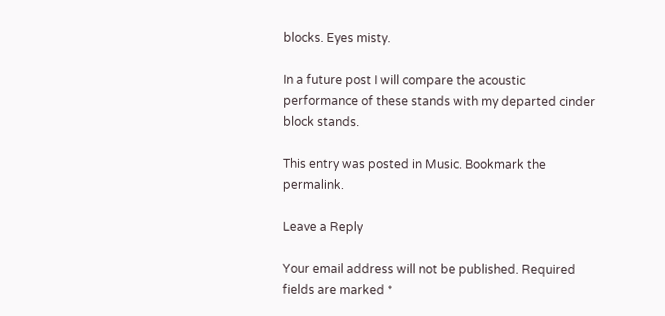blocks. Eyes misty.

In a future post I will compare the acoustic performance of these stands with my departed cinder block stands.

This entry was posted in Music. Bookmark the permalink.

Leave a Reply

Your email address will not be published. Required fields are marked *